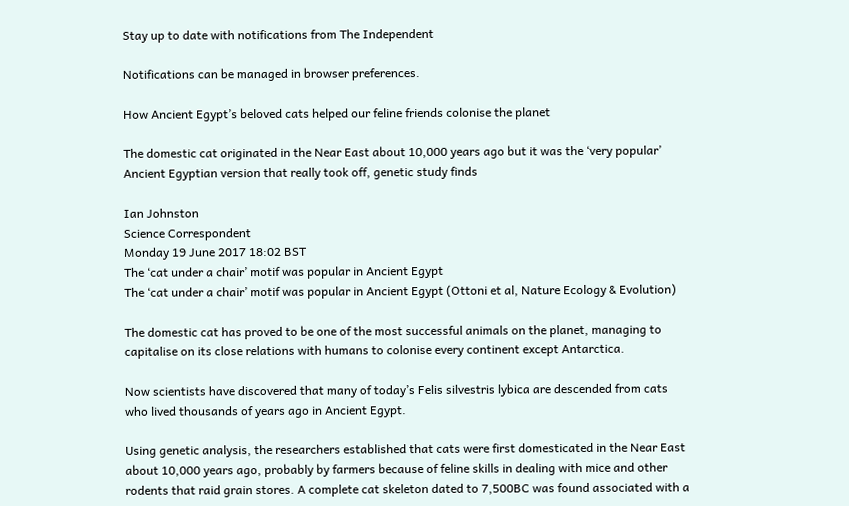Stay up to date with notifications from The Independent

Notifications can be managed in browser preferences.

How Ancient Egypt’s beloved cats helped our feline friends colonise the planet

The domestic cat originated in the Near East about 10,000 years ago but it was the ‘very popular’ Ancient Egyptian version that really took off, genetic study finds

Ian Johnston
Science Correspondent
Monday 19 June 2017 18:02 BST
The ‘cat under a chair’ motif was popular in Ancient Egypt
The ‘cat under a chair’ motif was popular in Ancient Egypt (Ottoni et al, Nature Ecology & Evolution)

The domestic cat has proved to be one of the most successful animals on the planet, managing to capitalise on its close relations with humans to colonise every continent except Antarctica.

Now scientists have discovered that many of today’s Felis silvestris lybica are descended from cats who lived thousands of years ago in Ancient Egypt.

Using genetic analysis, the researchers established that cats were first domesticated in the Near East about 10,000 years ago, probably by farmers because of feline skills in dealing with mice and other rodents that raid grain stores. A complete cat skeleton dated to 7,500BC was found associated with a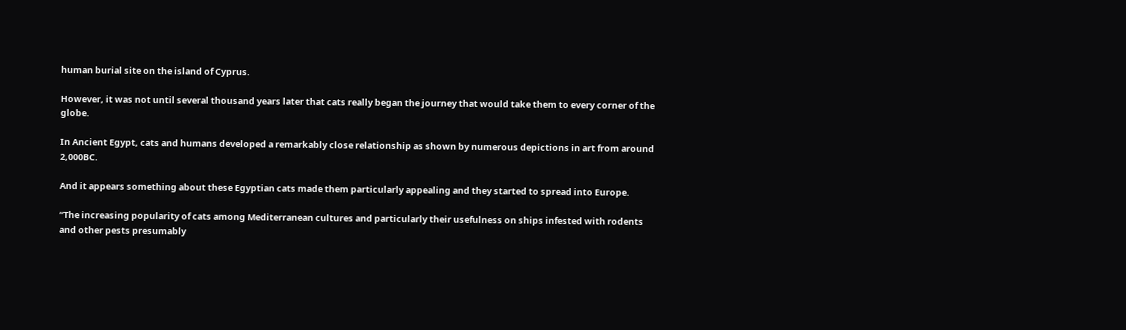human burial site on the island of Cyprus.

However, it was not until several thousand years later that cats really began the journey that would take them to every corner of the globe.

In Ancient Egypt, cats and humans developed a remarkably close relationship as shown by numerous depictions in art from around 2,000BC.

And it appears something about these Egyptian cats made them particularly appealing and they started to spread into Europe.

“The increasing popularity of cats among Mediterranean cultures and particularly their usefulness on ships infested with rodents and other pests presumably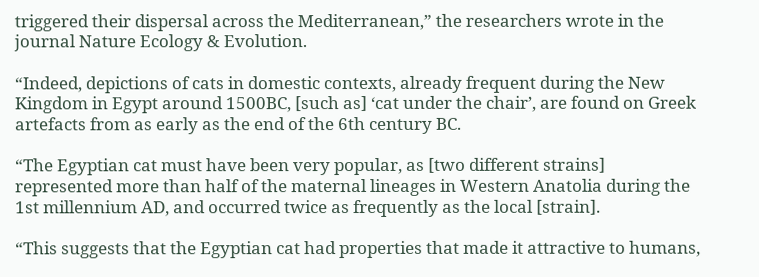triggered their dispersal across the Mediterranean,” the researchers wrote in the journal Nature Ecology & Evolution.

“Indeed, depictions of cats in domestic contexts, already frequent during the New Kingdom in Egypt around 1500BC, [such as] ‘cat under the chair’, are found on Greek artefacts from as early as the end of the 6th century BC.

“The Egyptian cat must have been very popular, as [two different strains] represented more than half of the maternal lineages in Western Anatolia during the 1st millennium AD, and occurred twice as frequently as the local [strain].

“This suggests that the Egyptian cat had properties that made it attractive to humans,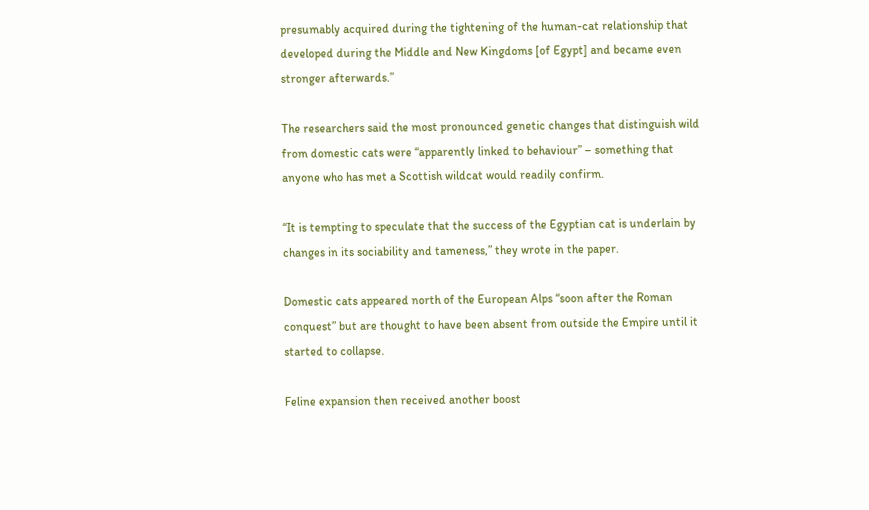presumably acquired during the tightening of the human-cat relationship that developed during the Middle and New Kingdoms [of Egypt] and became even stronger afterwards.”

The researchers said the most pronounced genetic changes that distinguish wild from domestic cats were “apparently linked to behaviour” – something that anyone who has met a Scottish wildcat would readily confirm.

“It is tempting to speculate that the success of the Egyptian cat is underlain by changes in its sociability and tameness,” they wrote in the paper.

Domestic cats appeared north of the European Alps “soon after the Roman conquest” but are thought to have been absent from outside the Empire until it started to collapse.

Feline expansion then received another boost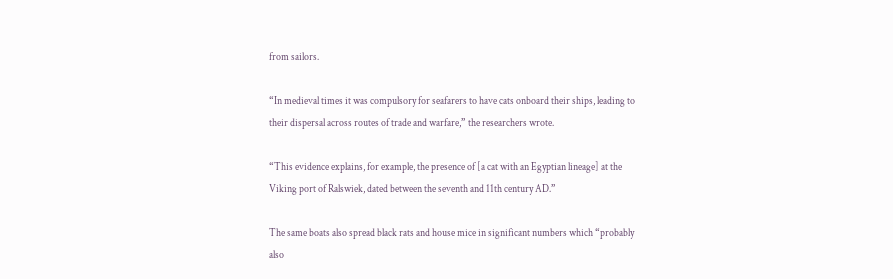from sailors.

“In medieval times it was compulsory for seafarers to have cats onboard their ships, leading to their dispersal across routes of trade and warfare,” the researchers wrote.

“This evidence explains, for example, the presence of [a cat with an Egyptian lineage] at the Viking port of Ralswiek, dated between the seventh and 11th century AD.”

The same boats also spread black rats and house mice in significant numbers which “probably also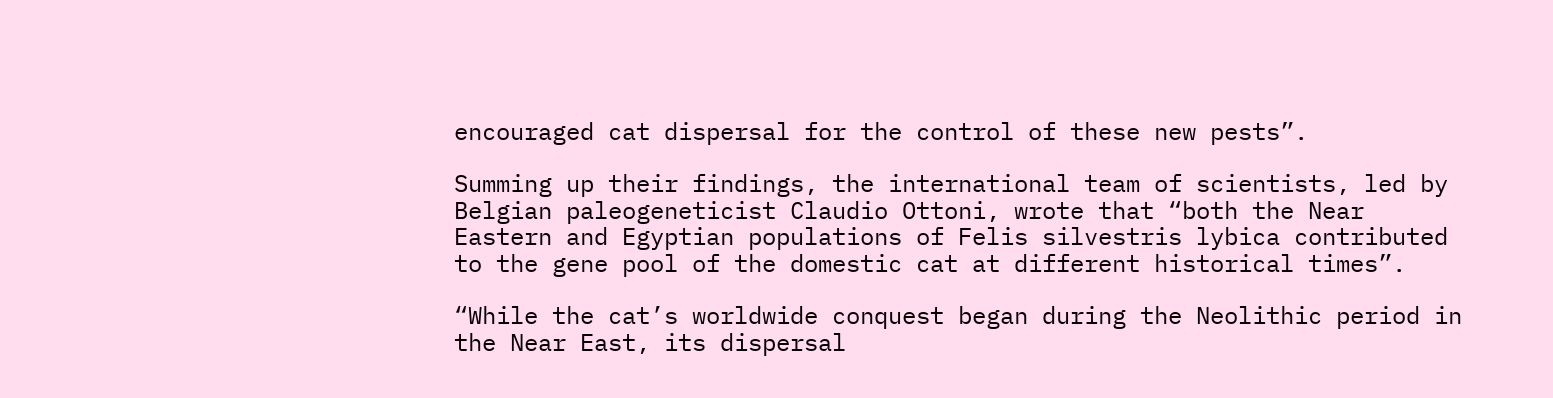encouraged cat dispersal for the control of these new pests”.

Summing up their findings, the international team of scientists, led by Belgian paleogeneticist Claudio Ottoni, wrote that “both the Near Eastern and Egyptian populations of Felis silvestris lybica contributed to the gene pool of the domestic cat at different historical times”.

“While the cat’s worldwide conquest began during the Neolithic period in the Near East, its dispersal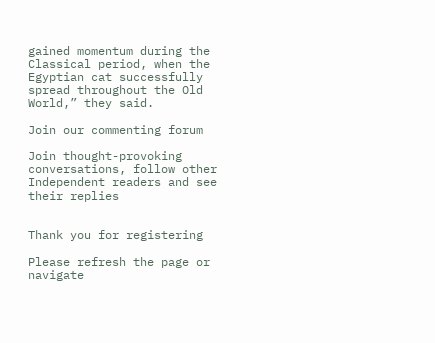gained momentum during the Classical period, when the Egyptian cat successfully spread throughout the Old World,” they said.

Join our commenting forum

Join thought-provoking conversations, follow other Independent readers and see their replies


Thank you for registering

Please refresh the page or navigate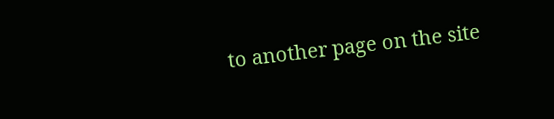to another page on the site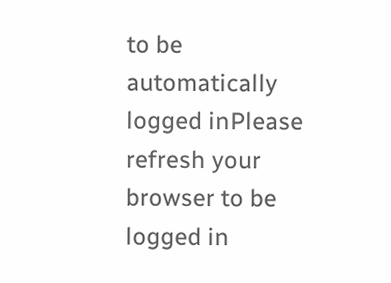to be automatically logged inPlease refresh your browser to be logged in